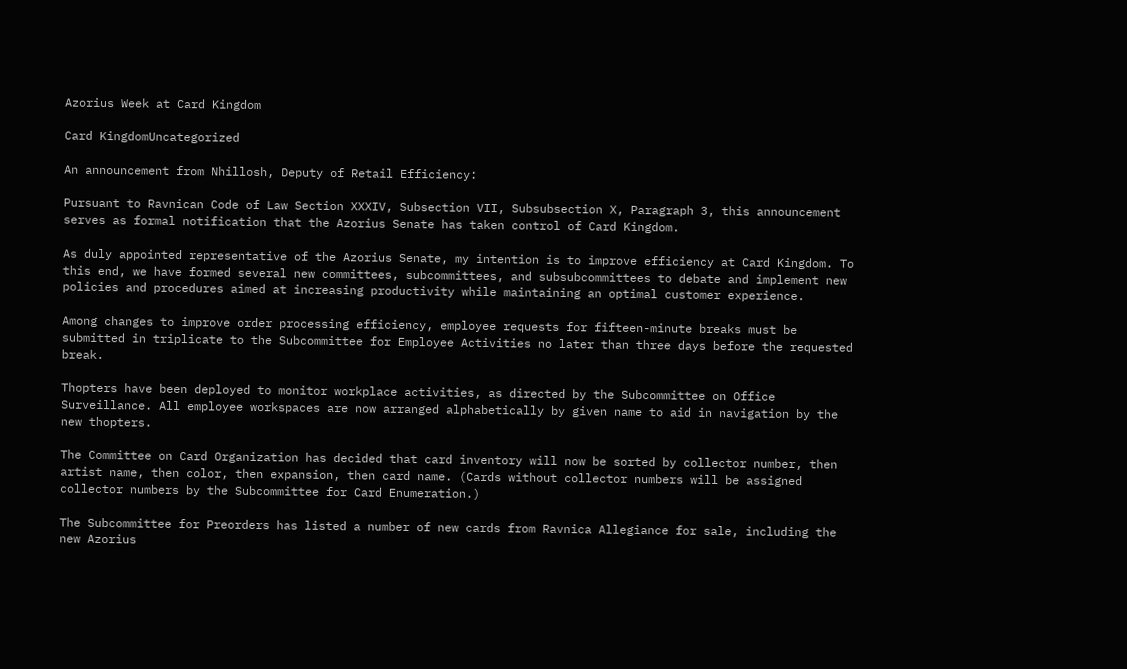Azorius Week at Card Kingdom

Card KingdomUncategorized

An announcement from Nhillosh, Deputy of Retail Efficiency:

Pursuant to Ravnican Code of Law Section XXXIV, Subsection VII, Subsubsection X, Paragraph 3, this announcement serves as formal notification that the Azorius Senate has taken control of Card Kingdom.

As duly appointed representative of the Azorius Senate, my intention is to improve efficiency at Card Kingdom. To this end, we have formed several new committees, subcommittees, and subsubcommittees to debate and implement new policies and procedures aimed at increasing productivity while maintaining an optimal customer experience.

Among changes to improve order processing efficiency, employee requests for fifteen-minute breaks must be submitted in triplicate to the Subcommittee for Employee Activities no later than three days before the requested break.

Thopters have been deployed to monitor workplace activities, as directed by the Subcommittee on Office Surveillance. All employee workspaces are now arranged alphabetically by given name to aid in navigation by the new thopters.

The Committee on Card Organization has decided that card inventory will now be sorted by collector number, then artist name, then color, then expansion, then card name. (Cards without collector numbers will be assigned collector numbers by the Subcommittee for Card Enumeration.)

The Subcommittee for Preorders has listed a number of new cards from Ravnica Allegiance for sale, including the new Azorius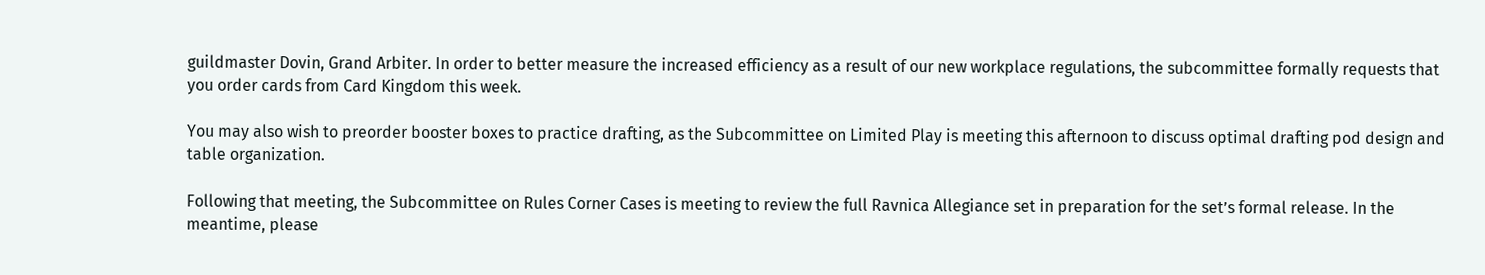guildmaster Dovin, Grand Arbiter. In order to better measure the increased efficiency as a result of our new workplace regulations, the subcommittee formally requests that you order cards from Card Kingdom this week.

You may also wish to preorder booster boxes to practice drafting, as the Subcommittee on Limited Play is meeting this afternoon to discuss optimal drafting pod design and table organization.

Following that meeting, the Subcommittee on Rules Corner Cases is meeting to review the full Ravnica Allegiance set in preparation for the set’s formal release. In the meantime, please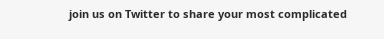join us on Twitter to share your most complicated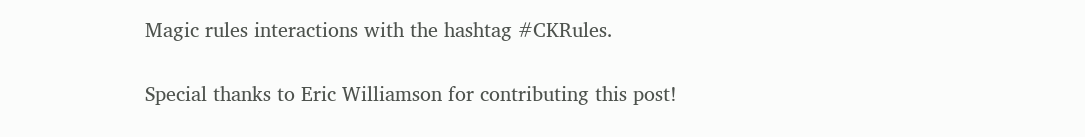Magic rules interactions with the hashtag #CKRules.

Special thanks to Eric Williamson for contributing this post!